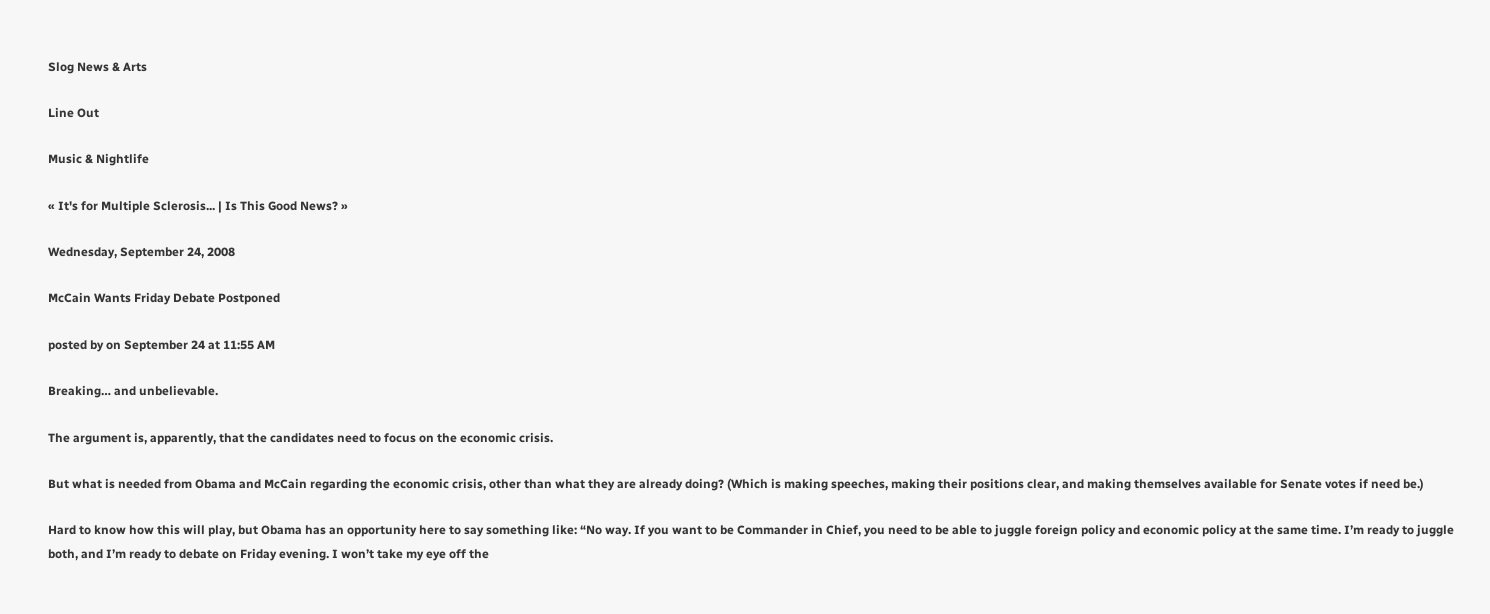Slog News & Arts

Line Out

Music & Nightlife

« It's for Multiple Sclerosis... | Is This Good News? »

Wednesday, September 24, 2008

McCain Wants Friday Debate Postponed

posted by on September 24 at 11:55 AM

Breaking… and unbelievable.

The argument is, apparently, that the candidates need to focus on the economic crisis.

But what is needed from Obama and McCain regarding the economic crisis, other than what they are already doing? (Which is making speeches, making their positions clear, and making themselves available for Senate votes if need be.)

Hard to know how this will play, but Obama has an opportunity here to say something like: “No way. If you want to be Commander in Chief, you need to be able to juggle foreign policy and economic policy at the same time. I’m ready to juggle both, and I’m ready to debate on Friday evening. I won’t take my eye off the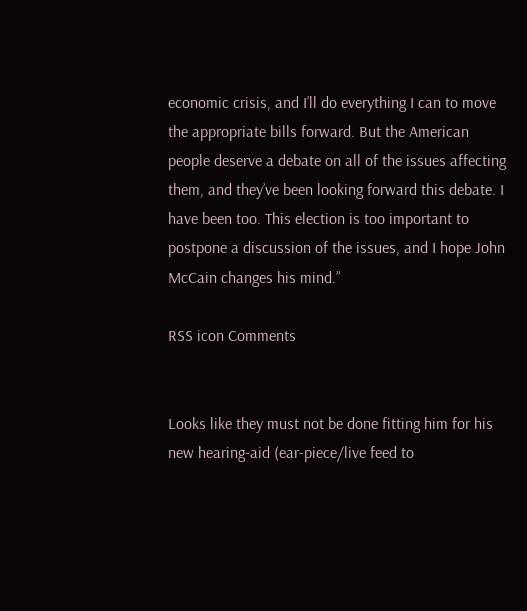economic crisis, and I’ll do everything I can to move the appropriate bills forward. But the American people deserve a debate on all of the issues affecting them, and they’ve been looking forward this debate. I have been too. This election is too important to postpone a discussion of the issues, and I hope John McCain changes his mind.”

RSS icon Comments


Looks like they must not be done fitting him for his new hearing-aid (ear-piece/live feed to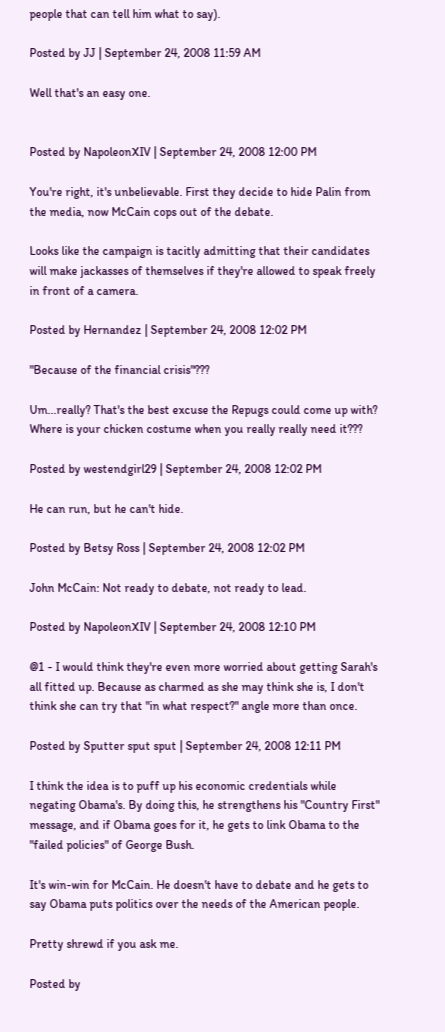people that can tell him what to say).

Posted by JJ | September 24, 2008 11:59 AM

Well that's an easy one.


Posted by NapoleonXIV | September 24, 2008 12:00 PM

You're right, it's unbelievable. First they decide to hide Palin from the media, now McCain cops out of the debate.

Looks like the campaign is tacitly admitting that their candidates will make jackasses of themselves if they're allowed to speak freely in front of a camera.

Posted by Hernandez | September 24, 2008 12:02 PM

"Because of the financial crisis"???

Um...really? That's the best excuse the Repugs could come up with? Where is your chicken costume when you really really need it???

Posted by westendgirl29 | September 24, 2008 12:02 PM

He can run, but he can't hide.

Posted by Betsy Ross | September 24, 2008 12:02 PM

John McCain: Not ready to debate, not ready to lead.

Posted by NapoleonXIV | September 24, 2008 12:10 PM

@1 - I would think they're even more worried about getting Sarah's all fitted up. Because as charmed as she may think she is, I don't think she can try that "in what respect?" angle more than once.

Posted by Sputter sput sput | September 24, 2008 12:11 PM

I think the idea is to puff up his economic credentials while negating Obama's. By doing this, he strengthens his "Country First" message, and if Obama goes for it, he gets to link Obama to the "failed policies" of George Bush.

It's win-win for McCain. He doesn't have to debate and he gets to say Obama puts politics over the needs of the American people.

Pretty shrewd if you ask me.

Posted by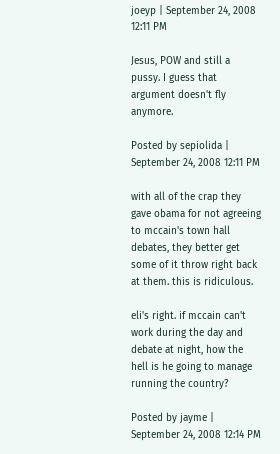joeyp | September 24, 2008 12:11 PM

Jesus, POW and still a pussy. I guess that argument doesn't fly anymore.

Posted by sepiolida | September 24, 2008 12:11 PM

with all of the crap they gave obama for not agreeing to mccain's town hall debates, they better get some of it throw right back at them. this is ridiculous.

eli's right. if mccain can't work during the day and debate at night, how the hell is he going to manage running the country?

Posted by jayme | September 24, 2008 12:14 PM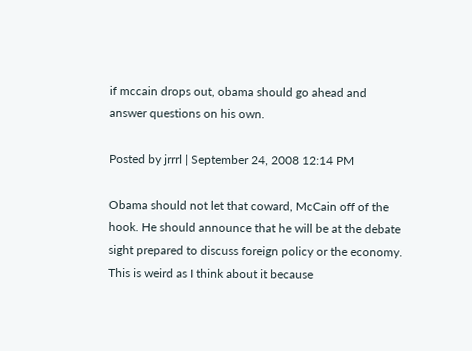if mccain drops out, obama should go ahead and answer questions on his own.

Posted by jrrrl | September 24, 2008 12:14 PM

Obama should not let that coward, McCain off of the hook. He should announce that he will be at the debate sight prepared to discuss foreign policy or the economy. This is weird as I think about it because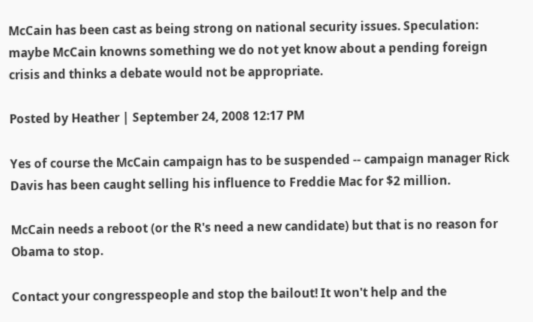McCain has been cast as being strong on national security issues. Speculation: maybe McCain knowns something we do not yet know about a pending foreign crisis and thinks a debate would not be appropriate.

Posted by Heather | September 24, 2008 12:17 PM

Yes of course the McCain campaign has to be suspended -- campaign manager Rick Davis has been caught selling his influence to Freddie Mac for $2 million.

McCain needs a reboot (or the R's need a new candidate) but that is no reason for Obama to stop.

Contact your congresspeople and stop the bailout! It won't help and the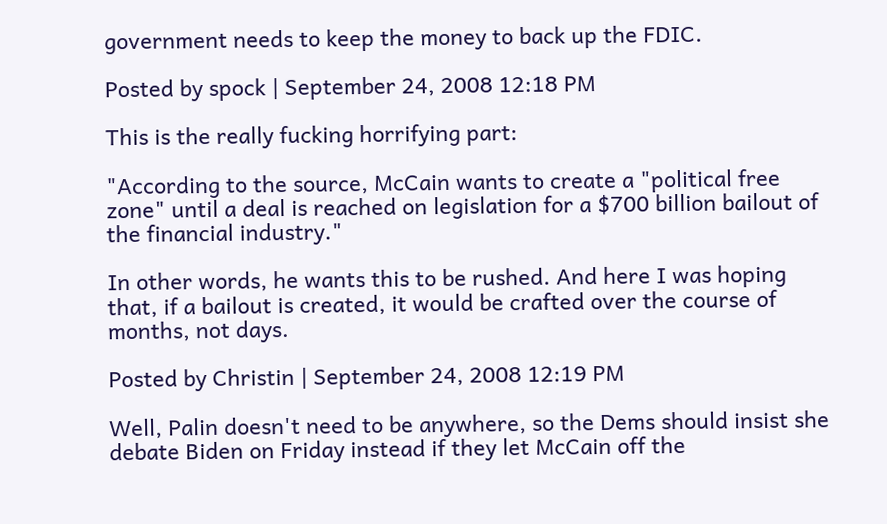government needs to keep the money to back up the FDIC.

Posted by spock | September 24, 2008 12:18 PM

This is the really fucking horrifying part:

"According to the source, McCain wants to create a "political free zone" until a deal is reached on legislation for a $700 billion bailout of the financial industry."

In other words, he wants this to be rushed. And here I was hoping that, if a bailout is created, it would be crafted over the course of months, not days.

Posted by Christin | September 24, 2008 12:19 PM

Well, Palin doesn't need to be anywhere, so the Dems should insist she debate Biden on Friday instead if they let McCain off the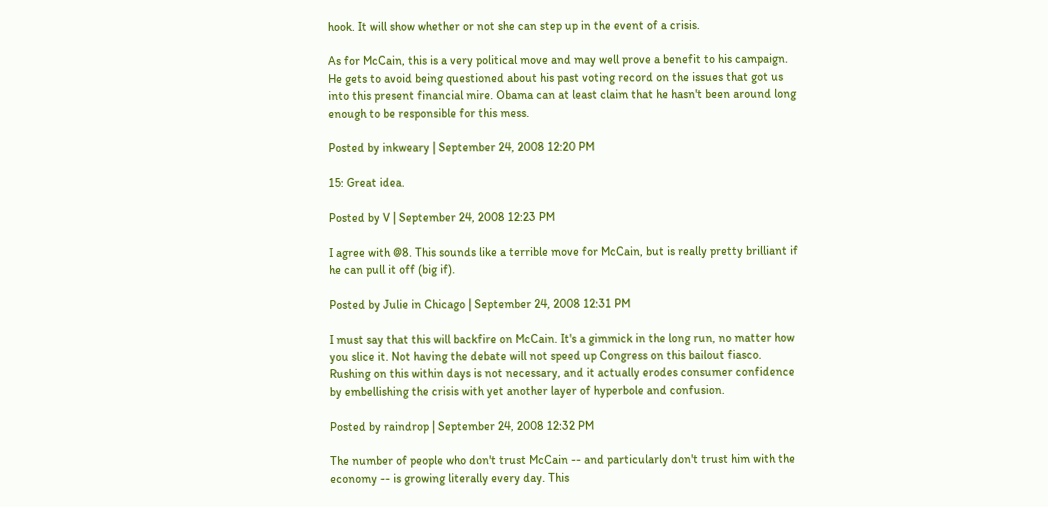hook. It will show whether or not she can step up in the event of a crisis.

As for McCain, this is a very political move and may well prove a benefit to his campaign. He gets to avoid being questioned about his past voting record on the issues that got us into this present financial mire. Obama can at least claim that he hasn't been around long enough to be responsible for this mess.

Posted by inkweary | September 24, 2008 12:20 PM

15: Great idea.

Posted by V | September 24, 2008 12:23 PM

I agree with @8. This sounds like a terrible move for McCain, but is really pretty brilliant if he can pull it off (big if).

Posted by Julie in Chicago | September 24, 2008 12:31 PM

I must say that this will backfire on McCain. It's a gimmick in the long run, no matter how you slice it. Not having the debate will not speed up Congress on this bailout fiasco. Rushing on this within days is not necessary, and it actually erodes consumer confidence by embellishing the crisis with yet another layer of hyperbole and confusion.

Posted by raindrop | September 24, 2008 12:32 PM

The number of people who don't trust McCain -- and particularly don't trust him with the economy -- is growing literally every day. This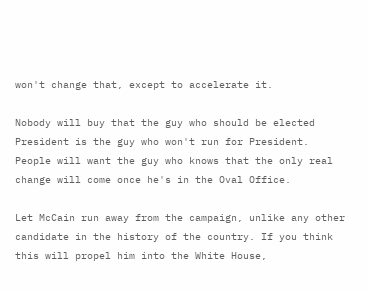won't change that, except to accelerate it.

Nobody will buy that the guy who should be elected President is the guy who won't run for President. People will want the guy who knows that the only real change will come once he's in the Oval Office.

Let McCain run away from the campaign, unlike any other candidate in the history of the country. If you think this will propel him into the White House,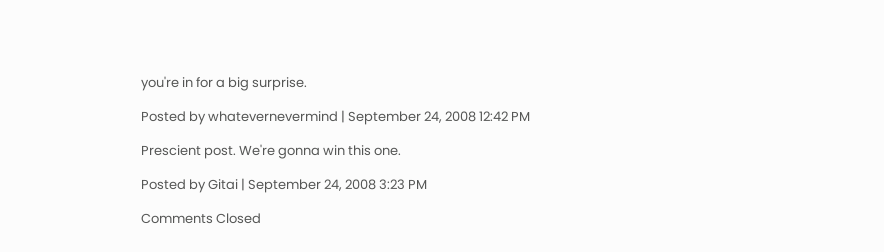you're in for a big surprise.

Posted by whatevernevermind | September 24, 2008 12:42 PM

Prescient post. We're gonna win this one.

Posted by Gitai | September 24, 2008 3:23 PM

Comments Closed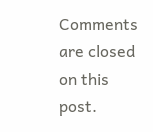Comments are closed on this post.